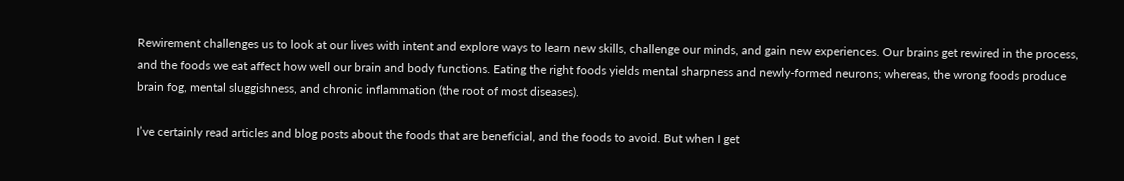Rewirement challenges us to look at our lives with intent and explore ways to learn new skills, challenge our minds, and gain new experiences. Our brains get rewired in the process, and the foods we eat affect how well our brain and body functions. Eating the right foods yields mental sharpness and newly-formed neurons; whereas, the wrong foods produce brain fog, mental sluggishness, and chronic inflammation (the root of most diseases).

I’ve certainly read articles and blog posts about the foods that are beneficial, and the foods to avoid. But when I get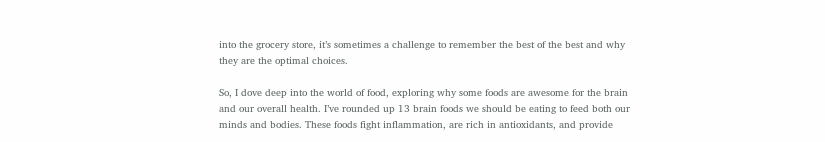into the grocery store, it’s sometimes a challenge to remember the best of the best and why they are the optimal choices.

So, I dove deep into the world of food, exploring why some foods are awesome for the brain and our overall health. I’ve rounded up 13 brain foods we should be eating to feed both our minds and bodies. These foods fight inflammation, are rich in antioxidants, and provide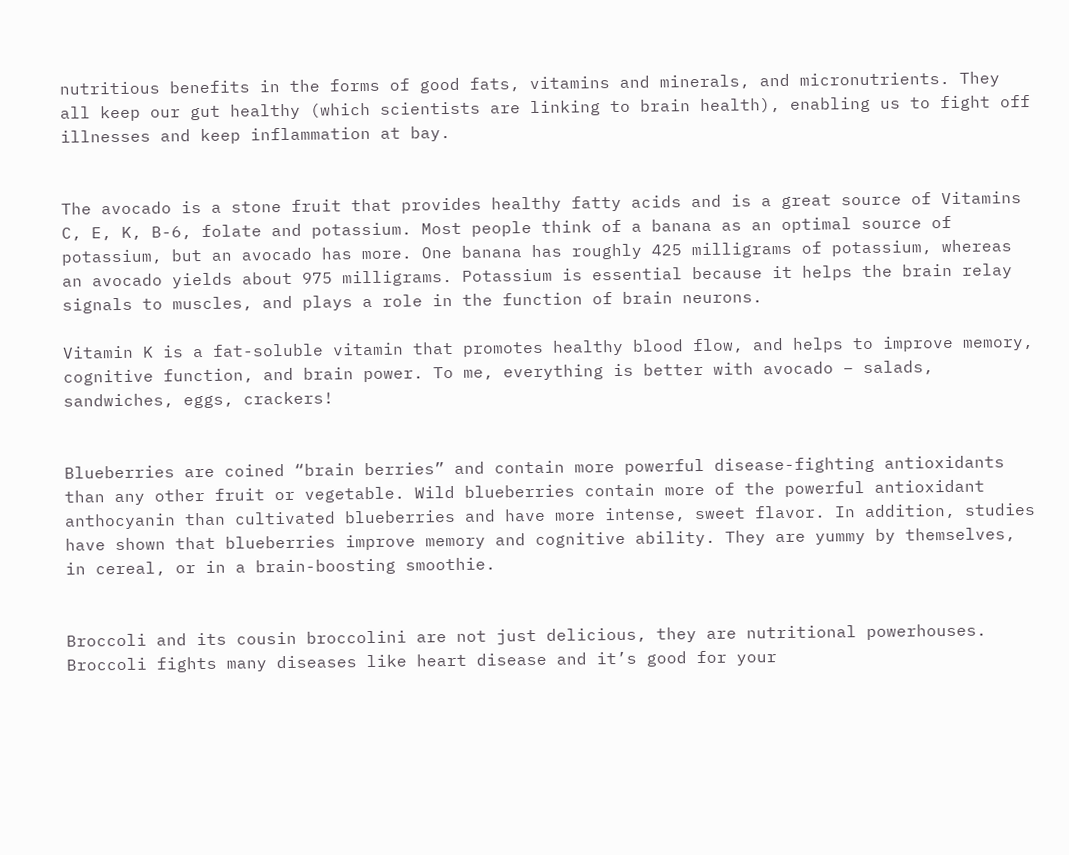nutritious benefits in the forms of good fats, vitamins and minerals, and micronutrients. They all keep our gut healthy (which scientists are linking to brain health), enabling us to fight off illnesses and keep inflammation at bay.


The avocado is a stone fruit that provides healthy fatty acids and is a great source of Vitamins C, E, K, B-6, folate and potassium. Most people think of a banana as an optimal source of potassium, but an avocado has more. One banana has roughly 425 milligrams of potassium, whereas an avocado yields about 975 milligrams. Potassium is essential because it helps the brain relay signals to muscles, and plays a role in the function of brain neurons.

Vitamin K is a fat-soluble vitamin that promotes healthy blood flow, and helps to improve memory, cognitive function, and brain power. To me, everything is better with avocado – salads, sandwiches, eggs, crackers!


Blueberries are coined “brain berries” and contain more powerful disease-fighting antioxidants than any other fruit or vegetable. Wild blueberries contain more of the powerful antioxidant anthocyanin than cultivated blueberries and have more intense, sweet flavor. In addition, studies have shown that blueberries improve memory and cognitive ability. They are yummy by themselves, in cereal, or in a brain-boosting smoothie.


Broccoli and its cousin broccolini are not just delicious, they are nutritional powerhouses. Broccoli fights many diseases like heart disease and it’s good for your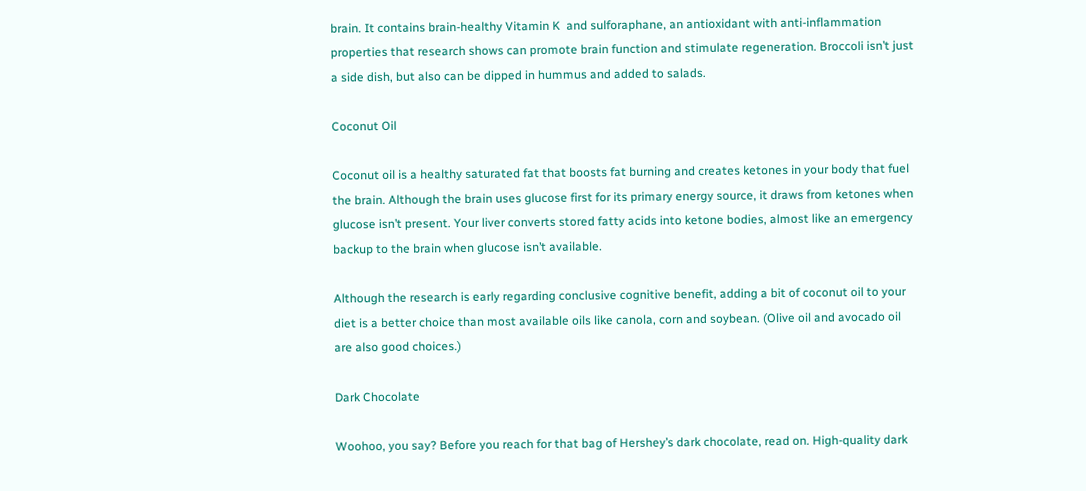brain. It contains brain-healthy Vitamin K  and sulforaphane, an antioxidant with anti-inflammation properties that research shows can promote brain function and stimulate regeneration. Broccoli isn’t just a side dish, but also can be dipped in hummus and added to salads.

Coconut Oil

Coconut oil is a healthy saturated fat that boosts fat burning and creates ketones in your body that fuel the brain. Although the brain uses glucose first for its primary energy source, it draws from ketones when glucose isn’t present. Your liver converts stored fatty acids into ketone bodies, almost like an emergency backup to the brain when glucose isn’t available.

Although the research is early regarding conclusive cognitive benefit, adding a bit of coconut oil to your diet is a better choice than most available oils like canola, corn and soybean. (Olive oil and avocado oil are also good choices.)

Dark Chocolate

Woohoo, you say? Before you reach for that bag of Hershey’s dark chocolate, read on. High-quality dark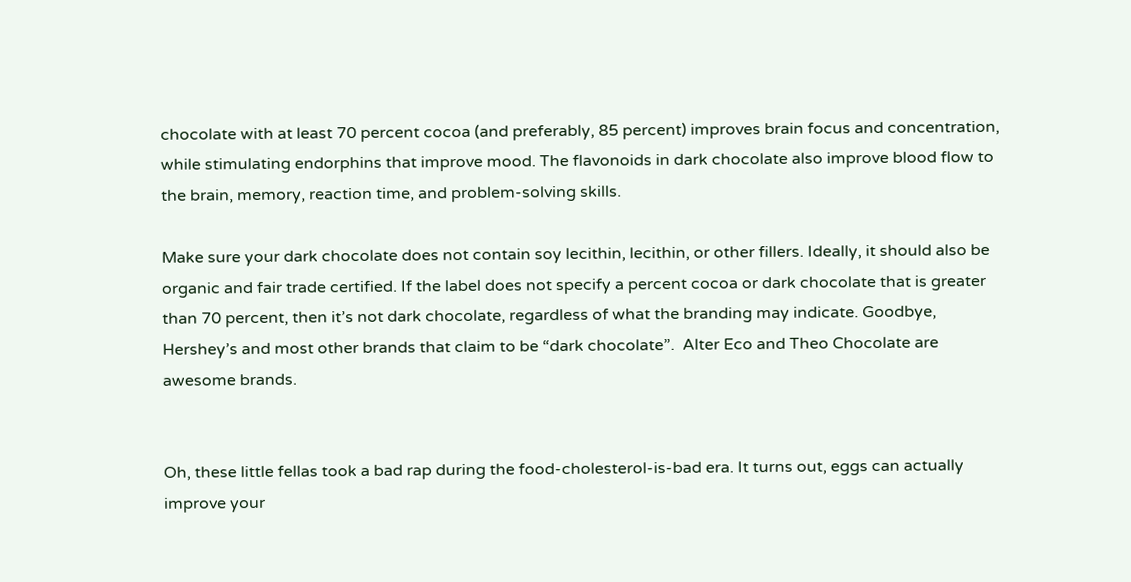chocolate with at least 70 percent cocoa (and preferably, 85 percent) improves brain focus and concentration, while stimulating endorphins that improve mood. The flavonoids in dark chocolate also improve blood flow to the brain, memory, reaction time, and problem-solving skills.

Make sure your dark chocolate does not contain soy lecithin, lecithin, or other fillers. Ideally, it should also be organic and fair trade certified. If the label does not specify a percent cocoa or dark chocolate that is greater than 70 percent, then it’s not dark chocolate, regardless of what the branding may indicate. Goodbye, Hershey’s and most other brands that claim to be “dark chocolate”.  Alter Eco and Theo Chocolate are awesome brands.


Oh, these little fellas took a bad rap during the food-cholesterol-is-bad era. It turns out, eggs can actually improve your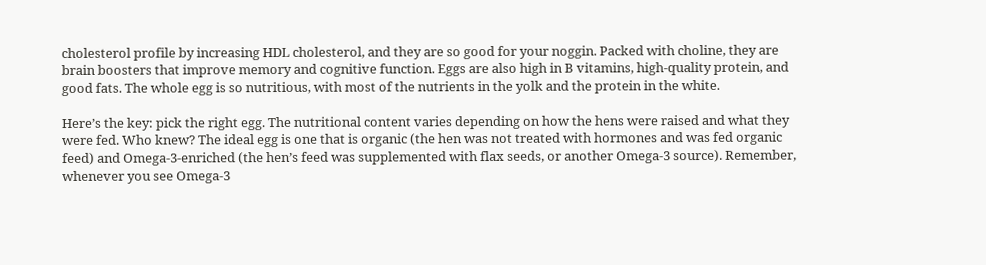cholesterol profile by increasing HDL cholesterol, and they are so good for your noggin. Packed with choline, they are brain boosters that improve memory and cognitive function. Eggs are also high in B vitamins, high-quality protein, and good fats. The whole egg is so nutritious, with most of the nutrients in the yolk and the protein in the white.

Here’s the key: pick the right egg. The nutritional content varies depending on how the hens were raised and what they were fed. Who knew? The ideal egg is one that is organic (the hen was not treated with hormones and was fed organic feed) and Omega-3-enriched (the hen’s feed was supplemented with flax seeds, or another Omega-3 source). Remember, whenever you see Omega-3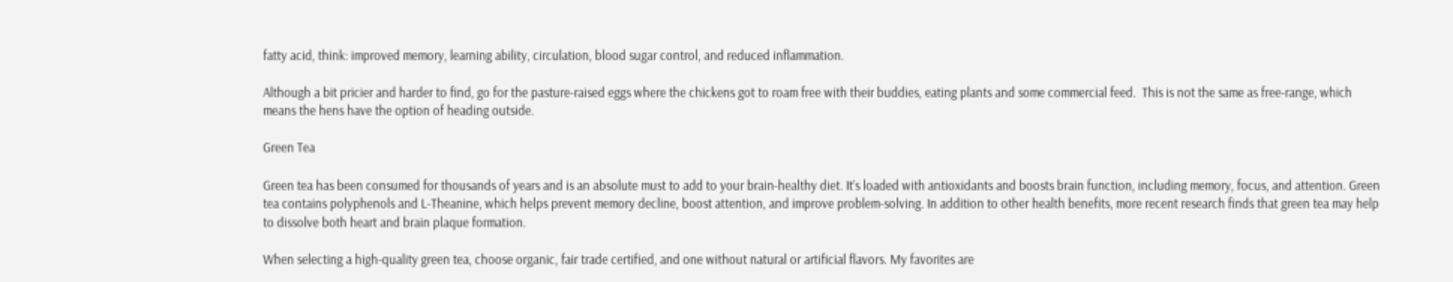fatty acid, think: improved memory, learning ability, circulation, blood sugar control, and reduced inflammation.

Although a bit pricier and harder to find, go for the pasture-raised eggs where the chickens got to roam free with their buddies, eating plants and some commercial feed.  This is not the same as free-range, which means the hens have the option of heading outside.

Green Tea

Green tea has been consumed for thousands of years and is an absolute must to add to your brain-healthy diet. It’s loaded with antioxidants and boosts brain function, including memory, focus, and attention. Green tea contains polyphenols and L-Theanine, which helps prevent memory decline, boost attention, and improve problem-solving. In addition to other health benefits, more recent research finds that green tea may help to dissolve both heart and brain plaque formation.

When selecting a high-quality green tea, choose organic, fair trade certified, and one without natural or artificial flavors. My favorites are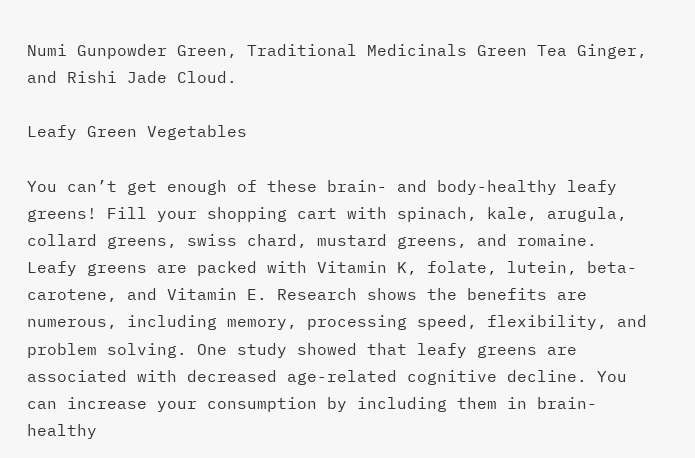Numi Gunpowder Green, Traditional Medicinals Green Tea Ginger, and Rishi Jade Cloud.

Leafy Green Vegetables

You can’t get enough of these brain- and body-healthy leafy greens! Fill your shopping cart with spinach, kale, arugula, collard greens, swiss chard, mustard greens, and romaine. Leafy greens are packed with Vitamin K, folate, lutein, beta-carotene, and Vitamin E. Research shows the benefits are numerous, including memory, processing speed, flexibility, and problem solving. One study showed that leafy greens are associated with decreased age-related cognitive decline. You can increase your consumption by including them in brain-healthy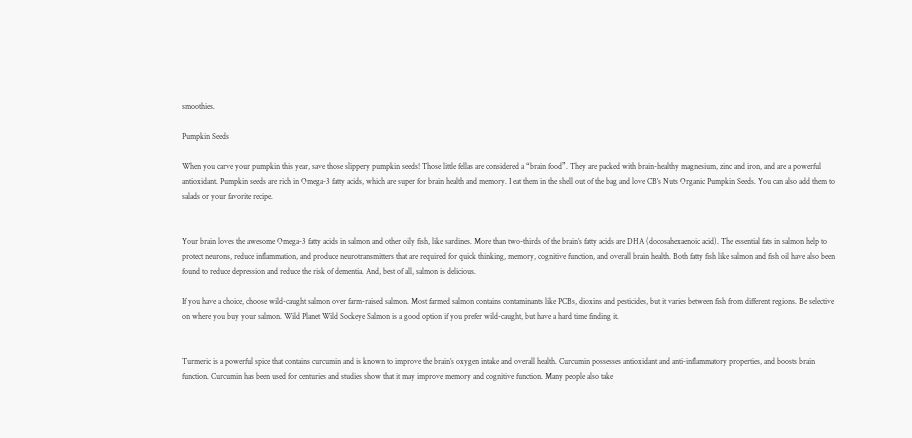smoothies.

Pumpkin Seeds

When you carve your pumpkin this year, save those slippery pumpkin seeds! Those little fellas are considered a “brain food”. They are packed with brain-healthy magnesium, zinc and iron, and are a powerful antioxidant. Pumpkin seeds are rich in Omega-3 fatty acids, which are super for brain health and memory. I eat them in the shell out of the bag and love CB’s Nuts Organic Pumpkin Seeds. You can also add them to salads or your favorite recipe.


Your brain loves the awesome Omega-3 fatty acids in salmon and other oily fish, like sardines. More than two-thirds of the brain’s fatty acids are DHA (docosahexaenoic acid). The essential fats in salmon help to protect neurons, reduce inflammation, and produce neurotransmitters that are required for quick thinking, memory, cognitive function, and overall brain health. Both fatty fish like salmon and fish oil have also been found to reduce depression and reduce the risk of dementia. And, best of all, salmon is delicious.

If you have a choice, choose wild-caught salmon over farm-raised salmon. Most farmed salmon contains contaminants like PCBs, dioxins and pesticides, but it varies between fish from different regions. Be selective on where you buy your salmon. Wild Planet Wild Sockeye Salmon is a good option if you prefer wild-caught, but have a hard time finding it.


Turmeric is a powerful spice that contains curcumin and is known to improve the brain’s oxygen intake and overall health. Curcumin possesses antioxidant and anti-inflammatory properties, and boosts brain function. Curcumin has been used for centuries and studies show that it may improve memory and cognitive function. Many people also take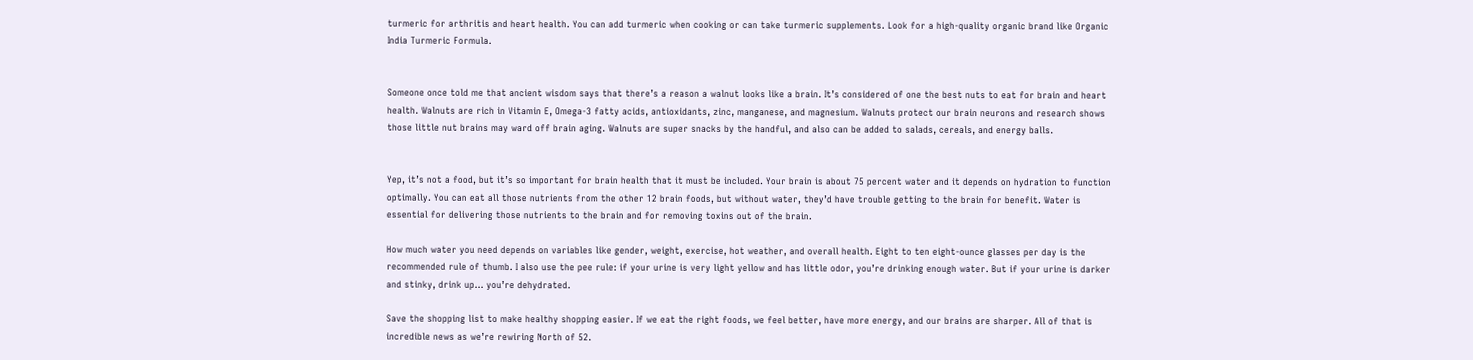turmeric for arthritis and heart health. You can add turmeric when cooking or can take turmeric supplements. Look for a high-quality organic brand like Organic India Turmeric Formula.


Someone once told me that ancient wisdom says that there’s a reason a walnut looks like a brain. It’s considered of one the best nuts to eat for brain and heart health. Walnuts are rich in Vitamin E, Omega-3 fatty acids, antioxidants, zinc, manganese, and magnesium. Walnuts protect our brain neurons and research shows those little nut brains may ward off brain aging. Walnuts are super snacks by the handful, and also can be added to salads, cereals, and energy balls.


Yep, it’s not a food, but it’s so important for brain health that it must be included. Your brain is about 75 percent water and it depends on hydration to function optimally. You can eat all those nutrients from the other 12 brain foods, but without water, they’d have trouble getting to the brain for benefit. Water is essential for delivering those nutrients to the brain and for removing toxins out of the brain.

How much water you need depends on variables like gender, weight, exercise, hot weather, and overall health. Eight to ten eight-ounce glasses per day is the recommended rule of thumb. I also use the pee rule: if your urine is very light yellow and has little odor, you’re drinking enough water. But if your urine is darker and stinky, drink up… you’re dehydrated.

Save the shopping list to make healthy shopping easier. If we eat the right foods, we feel better, have more energy, and our brains are sharper. All of that is incredible news as we’re rewiring North of 52.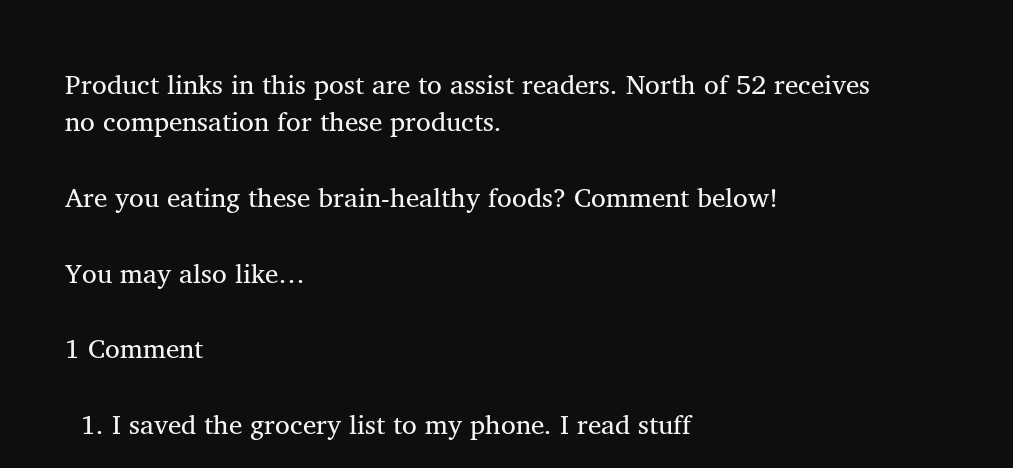Product links in this post are to assist readers. North of 52 receives no compensation for these products.

Are you eating these brain-healthy foods? Comment below!

You may also like…

1 Comment

  1. I saved the grocery list to my phone. I read stuff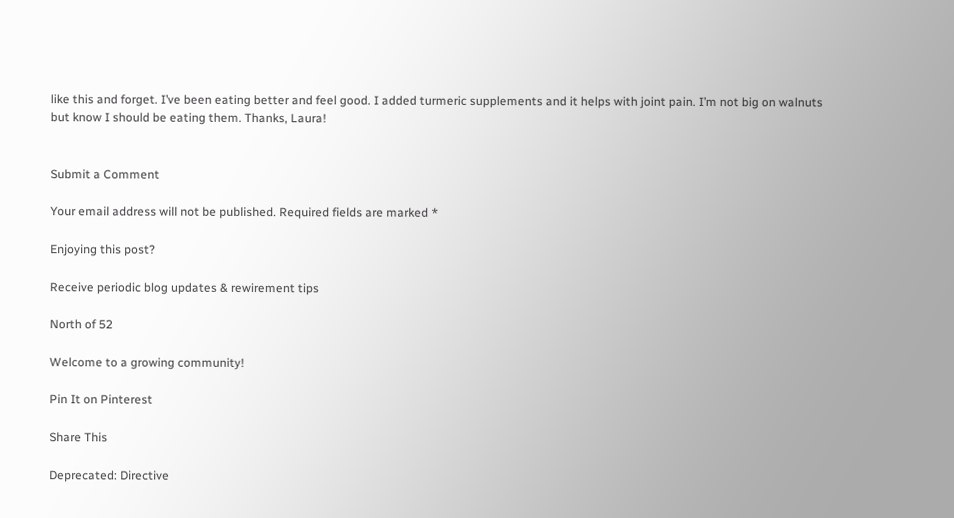like this and forget. I’ve been eating better and feel good. I added turmeric supplements and it helps with joint pain. I’m not big on walnuts but know I should be eating them. Thanks, Laura!


Submit a Comment

Your email address will not be published. Required fields are marked *

Enjoying this post?

Receive periodic blog updates & rewirement tips

North of 52

Welcome to a growing community!

Pin It on Pinterest

Share This

Deprecated: Directive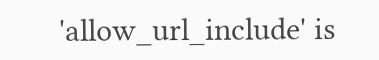'allow_url_include' is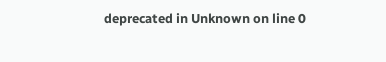deprecated in Unknown on line 0